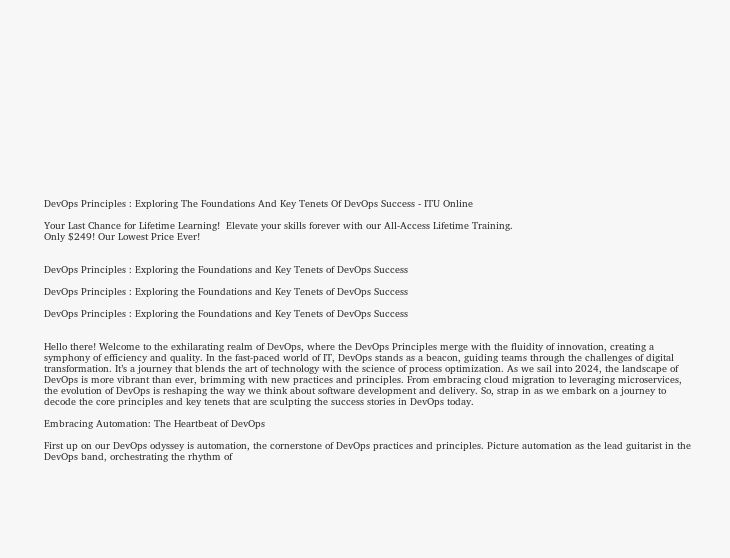DevOps Principles : Exploring The Foundations And Key Tenets Of DevOps Success - ITU Online

Your Last Chance for Lifetime Learning!  Elevate your skills forever with our All-Access Lifetime Training.
Only $249! Our Lowest Price Ever!


DevOps Principles : Exploring the Foundations and Key Tenets of DevOps Success

DevOps Principles : Exploring the Foundations and Key Tenets of DevOps Success

DevOps Principles : Exploring the Foundations and Key Tenets of DevOps Success


Hello there! Welcome to the exhilarating realm of DevOps, where the DevOps Principles merge with the fluidity of innovation, creating a symphony of efficiency and quality. In the fast-paced world of IT, DevOps stands as a beacon, guiding teams through the challenges of digital transformation. It’s a journey that blends the art of technology with the science of process optimization. As we sail into 2024, the landscape of DevOps is more vibrant than ever, brimming with new practices and principles. From embracing cloud migration to leveraging microservices, the evolution of DevOps is reshaping the way we think about software development and delivery. So, strap in as we embark on a journey to decode the core principles and key tenets that are sculpting the success stories in DevOps today.

Embracing Automation: The Heartbeat of DevOps

First up on our DevOps odyssey is automation, the cornerstone of DevOps practices and principles. Picture automation as the lead guitarist in the DevOps band, orchestrating the rhythm of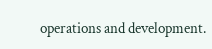operations and development.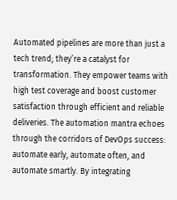Automated pipelines are more than just a tech trend; they’re a catalyst for transformation. They empower teams with high test coverage and boost customer satisfaction through efficient and reliable deliveries. The automation mantra echoes through the corridors of DevOps success: automate early, automate often, and automate smartly. By integrating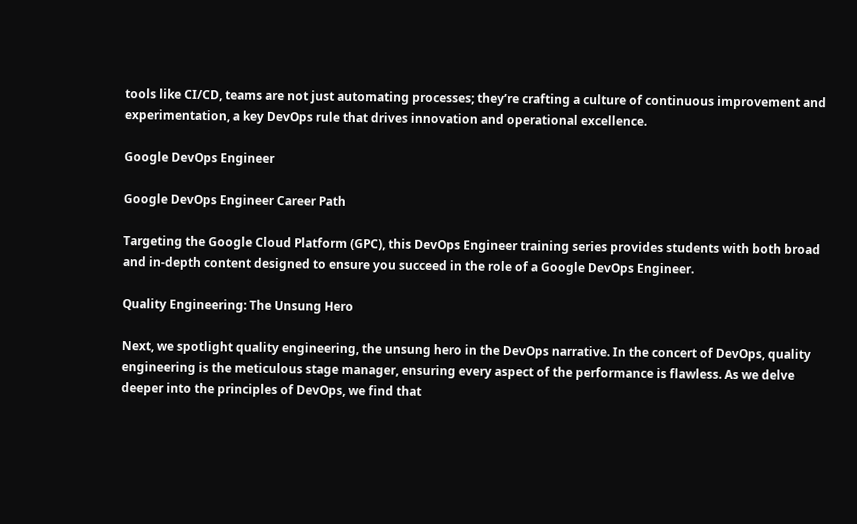tools like CI/CD, teams are not just automating processes; they’re crafting a culture of continuous improvement and experimentation, a key DevOps rule that drives innovation and operational excellence.

Google DevOps Engineer

Google DevOps Engineer Career Path

Targeting the Google Cloud Platform (GPC), this DevOps Engineer training series provides students with both broad and in-depth content designed to ensure you succeed in the role of a Google DevOps Engineer.

Quality Engineering: The Unsung Hero

Next, we spotlight quality engineering, the unsung hero in the DevOps narrative. In the concert of DevOps, quality engineering is the meticulous stage manager, ensuring every aspect of the performance is flawless. As we delve deeper into the principles of DevOps, we find that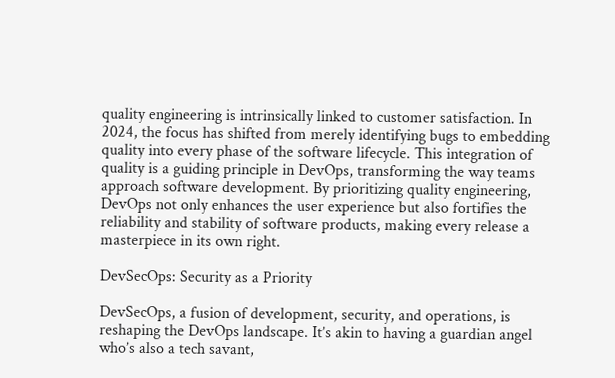quality engineering is intrinsically linked to customer satisfaction. In 2024, the focus has shifted from merely identifying bugs to embedding quality into every phase of the software lifecycle. This integration of quality is a guiding principle in DevOps, transforming the way teams approach software development. By prioritizing quality engineering, DevOps not only enhances the user experience but also fortifies the reliability and stability of software products, making every release a masterpiece in its own right.

DevSecOps: Security as a Priority

DevSecOps, a fusion of development, security, and operations, is reshaping the DevOps landscape. It’s akin to having a guardian angel who’s also a tech savant,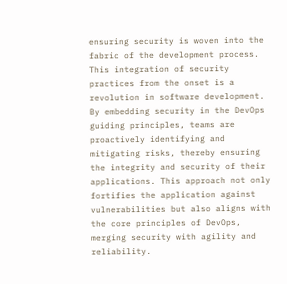ensuring security is woven into the fabric of the development process. This integration of security practices from the onset is a revolution in software development. By embedding security in the DevOps guiding principles, teams are proactively identifying and mitigating risks, thereby ensuring the integrity and security of their applications. This approach not only fortifies the application against vulnerabilities but also aligns with the core principles of DevOps, merging security with agility and reliability.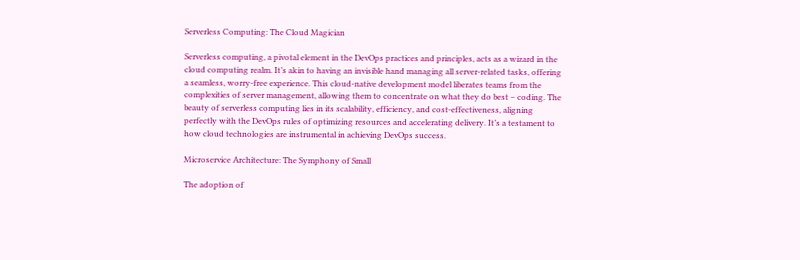Serverless Computing: The Cloud Magician

Serverless computing, a pivotal element in the DevOps practices and principles, acts as a wizard in the cloud computing realm. It’s akin to having an invisible hand managing all server-related tasks, offering a seamless, worry-free experience. This cloud-native development model liberates teams from the complexities of server management, allowing them to concentrate on what they do best – coding. The beauty of serverless computing lies in its scalability, efficiency, and cost-effectiveness, aligning perfectly with the DevOps rules of optimizing resources and accelerating delivery. It’s a testament to how cloud technologies are instrumental in achieving DevOps success.

Microservice Architecture: The Symphony of Small

The adoption of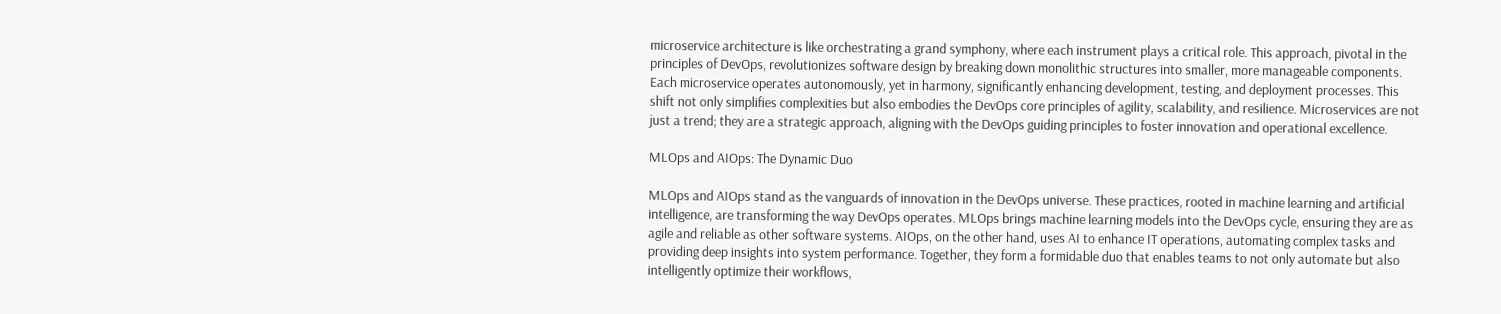microservice architecture is like orchestrating a grand symphony, where each instrument plays a critical role. This approach, pivotal in the principles of DevOps, revolutionizes software design by breaking down monolithic structures into smaller, more manageable components. Each microservice operates autonomously, yet in harmony, significantly enhancing development, testing, and deployment processes. This shift not only simplifies complexities but also embodies the DevOps core principles of agility, scalability, and resilience. Microservices are not just a trend; they are a strategic approach, aligning with the DevOps guiding principles to foster innovation and operational excellence.

MLOps and AIOps: The Dynamic Duo

MLOps and AIOps stand as the vanguards of innovation in the DevOps universe. These practices, rooted in machine learning and artificial intelligence, are transforming the way DevOps operates. MLOps brings machine learning models into the DevOps cycle, ensuring they are as agile and reliable as other software systems. AIOps, on the other hand, uses AI to enhance IT operations, automating complex tasks and providing deep insights into system performance. Together, they form a formidable duo that enables teams to not only automate but also intelligently optimize their workflows,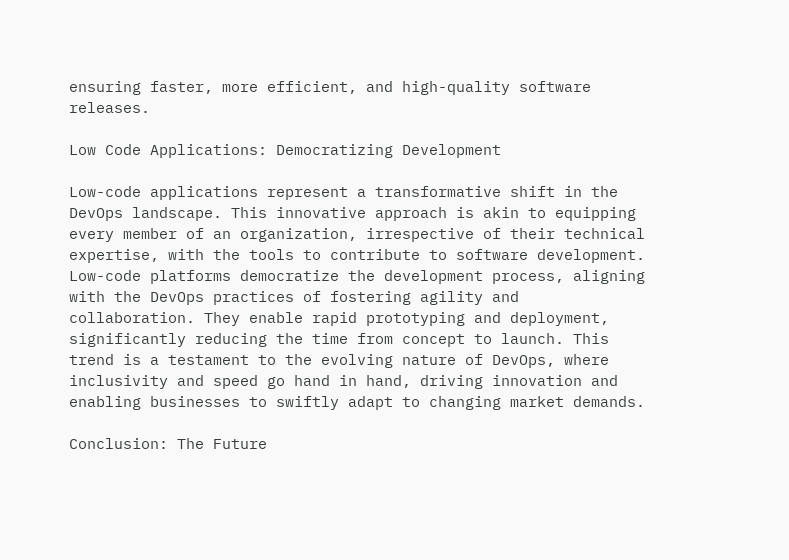ensuring faster, more efficient, and high-quality software releases.

Low Code Applications: Democratizing Development

Low-code applications represent a transformative shift in the DevOps landscape. This innovative approach is akin to equipping every member of an organization, irrespective of their technical expertise, with the tools to contribute to software development. Low-code platforms democratize the development process, aligning with the DevOps practices of fostering agility and collaboration. They enable rapid prototyping and deployment, significantly reducing the time from concept to launch. This trend is a testament to the evolving nature of DevOps, where inclusivity and speed go hand in hand, driving innovation and enabling businesses to swiftly adapt to changing market demands.

Conclusion: The Future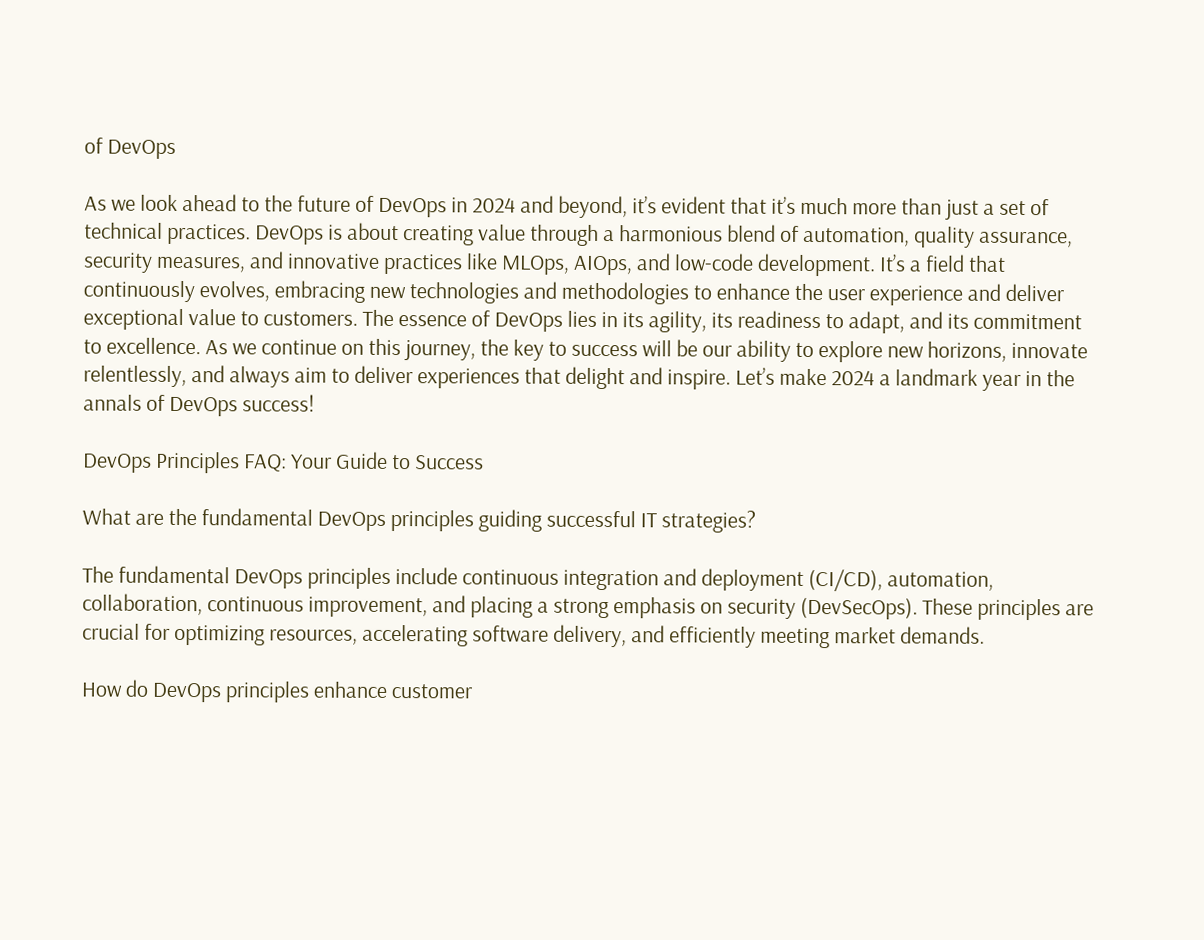of DevOps

As we look ahead to the future of DevOps in 2024 and beyond, it’s evident that it’s much more than just a set of technical practices. DevOps is about creating value through a harmonious blend of automation, quality assurance, security measures, and innovative practices like MLOps, AIOps, and low-code development. It’s a field that continuously evolves, embracing new technologies and methodologies to enhance the user experience and deliver exceptional value to customers. The essence of DevOps lies in its agility, its readiness to adapt, and its commitment to excellence. As we continue on this journey, the key to success will be our ability to explore new horizons, innovate relentlessly, and always aim to deliver experiences that delight and inspire. Let’s make 2024 a landmark year in the annals of DevOps success!

DevOps Principles FAQ: Your Guide to Success

What are the fundamental DevOps principles guiding successful IT strategies?

The fundamental DevOps principles include continuous integration and deployment (CI/CD), automation, collaboration, continuous improvement, and placing a strong emphasis on security (DevSecOps). These principles are crucial for optimizing resources, accelerating software delivery, and efficiently meeting market demands.

How do DevOps principles enhance customer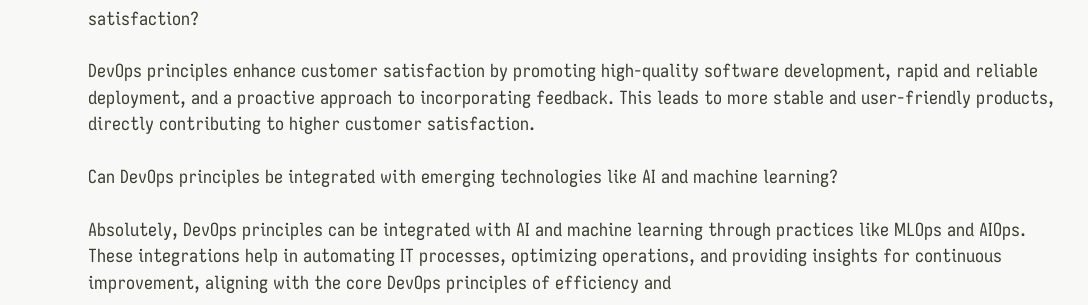satisfaction?

DevOps principles enhance customer satisfaction by promoting high-quality software development, rapid and reliable deployment, and a proactive approach to incorporating feedback. This leads to more stable and user-friendly products, directly contributing to higher customer satisfaction.

Can DevOps principles be integrated with emerging technologies like AI and machine learning?

Absolutely, DevOps principles can be integrated with AI and machine learning through practices like MLOps and AIOps. These integrations help in automating IT processes, optimizing operations, and providing insights for continuous improvement, aligning with the core DevOps principles of efficiency and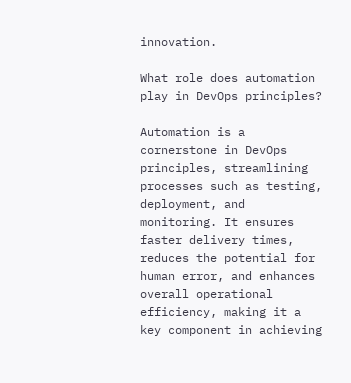innovation.

What role does automation play in DevOps principles?

Automation is a cornerstone in DevOps principles, streamlining processes such as testing, deployment, and monitoring. It ensures faster delivery times, reduces the potential for human error, and enhances overall operational efficiency, making it a key component in achieving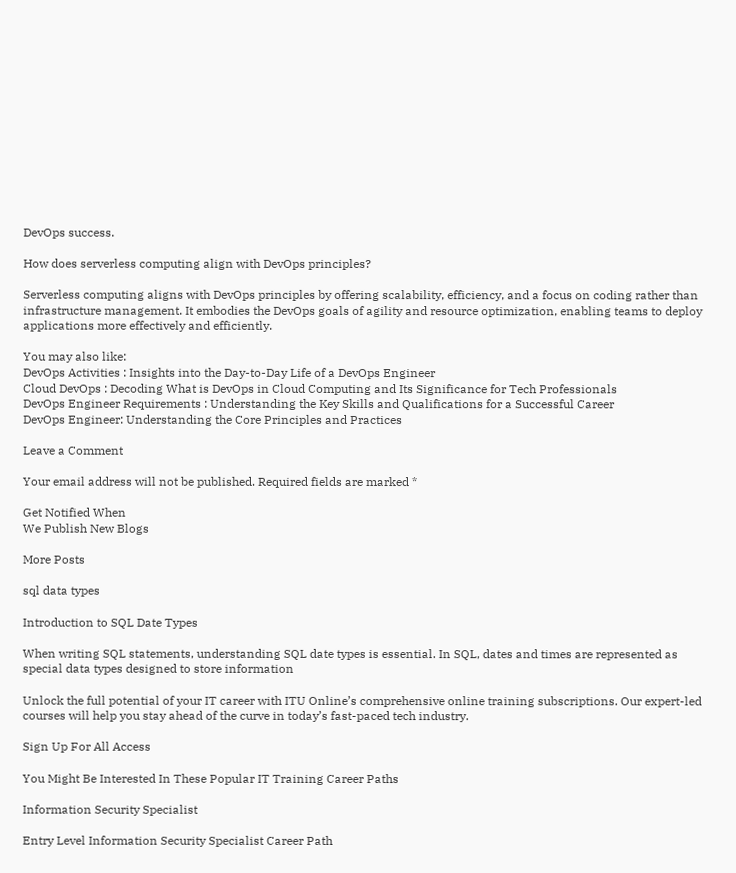DevOps success.

How does serverless computing align with DevOps principles?

Serverless computing aligns with DevOps principles by offering scalability, efficiency, and a focus on coding rather than infrastructure management. It embodies the DevOps goals of agility and resource optimization, enabling teams to deploy applications more effectively and efficiently.

You may also like:
DevOps Activities : Insights into the Day-to-Day Life of a DevOps Engineer
Cloud DevOps : Decoding What is DevOps in Cloud Computing and Its Significance for Tech Professionals
DevOps Engineer Requirements : Understanding the Key Skills and Qualifications for a Successful Career
DevOps Engineer: Understanding the Core Principles and Practices

Leave a Comment

Your email address will not be published. Required fields are marked *

Get Notified When
We Publish New Blogs

More Posts

sql data types

Introduction to SQL Date Types

When writing SQL statements, understanding SQL date types is essential. In SQL, dates and times are represented as special data types designed to store information

Unlock the full potential of your IT career with ITU Online’s comprehensive online training subscriptions. Our expert-led courses will help you stay ahead of the curve in today’s fast-paced tech industry.

Sign Up For All Access

You Might Be Interested In These Popular IT Training Career Paths

Information Security Specialist

Entry Level Information Security Specialist Career Path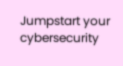Jumpstart your cybersecurity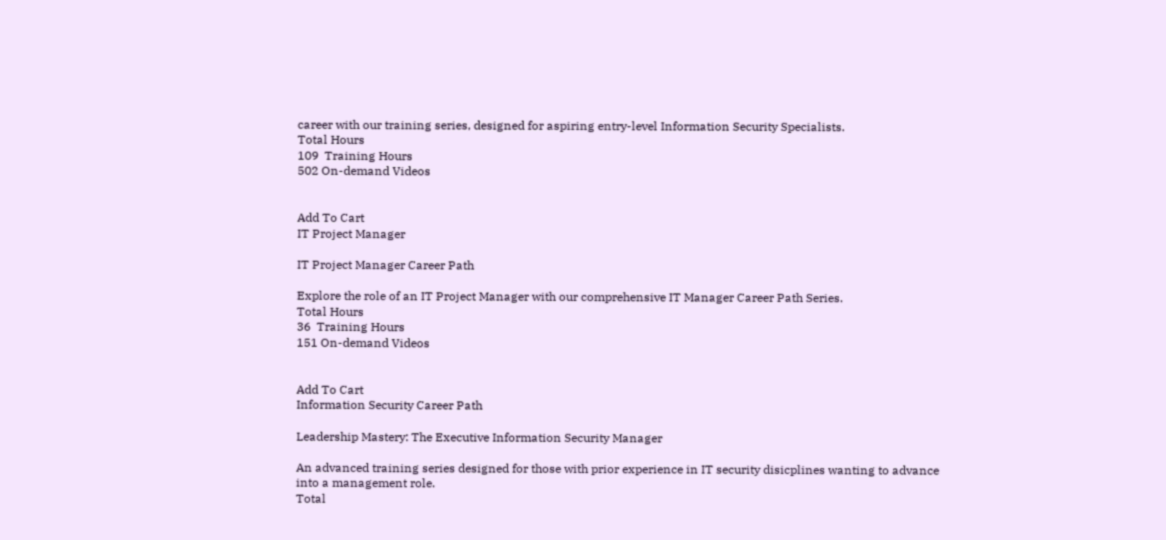career with our training series, designed for aspiring entry-level Information Security Specialists.
Total Hours
109  Training Hours
502 On-demand Videos


Add To Cart
IT Project Manager

IT Project Manager Career Path

Explore the role of an IT Project Manager with our comprehensive IT Manager Career Path Series.
Total Hours
36  Training Hours
151 On-demand Videos


Add To Cart
Information Security Career Path

Leadership Mastery: The Executive Information Security Manager

An advanced training series designed for those with prior experience in IT security disicplines wanting to advance into a management role.
Total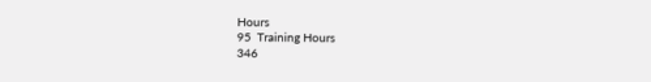Hours
95  Training Hours
346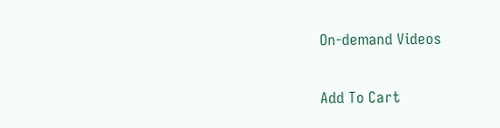On-demand Videos


Add To Cart